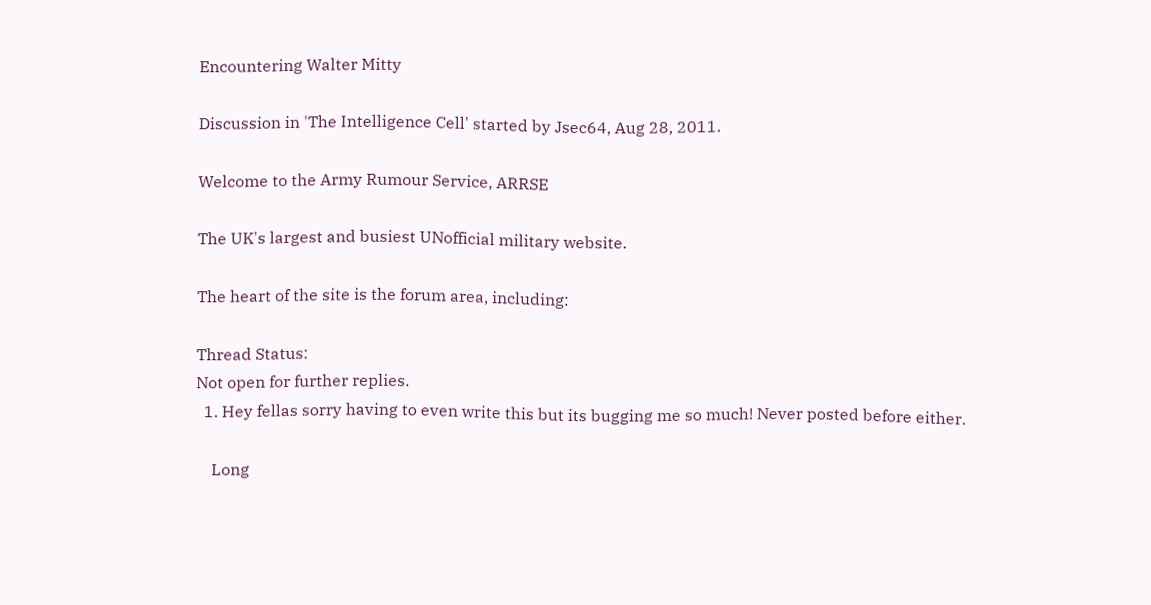Encountering Walter Mitty

Discussion in 'The Intelligence Cell' started by Jsec64, Aug 28, 2011.

Welcome to the Army Rumour Service, ARRSE

The UK's largest and busiest UNofficial military website.

The heart of the site is the forum area, including:

Thread Status:
Not open for further replies.
  1. Hey fellas sorry having to even write this but its bugging me so much! Never posted before either.

    Long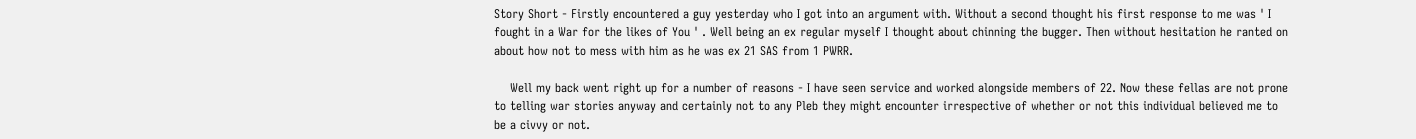Story Short - Firstly encountered a guy yesterday who I got into an argument with. Without a second thought his first response to me was ' I fought in a War for the likes of You ' . Well being an ex regular myself I thought about chinning the bugger. Then without hesitation he ranted on about how not to mess with him as he was ex 21 SAS from 1 PWRR.

    Well my back went right up for a number of reasons - I have seen service and worked alongside members of 22. Now these fellas are not prone to telling war stories anyway and certainly not to any Pleb they might encounter irrespective of whether or not this individual believed me to be a civvy or not.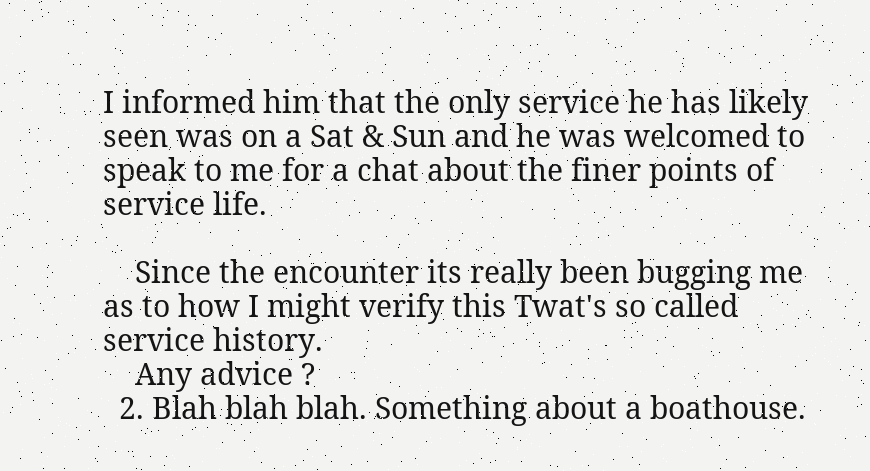I informed him that the only service he has likely seen was on a Sat & Sun and he was welcomed to speak to me for a chat about the finer points of service life.

    Since the encounter its really been bugging me as to how I might verify this Twat's so called service history.
    Any advice ?
  2. Blah blah blah. Something about a boathouse.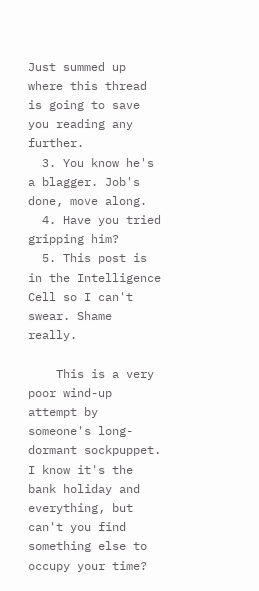Just summed up where this thread is going to save you reading any further.
  3. You know he's a blagger. Job's done, move along.
  4. Have you tried gripping him?
  5. This post is in the Intelligence Cell so I can't swear. Shame really.

    This is a very poor wind-up attempt by someone's long-dormant sockpuppet. I know it's the bank holiday and everything, but can't you find something else to occupy your time?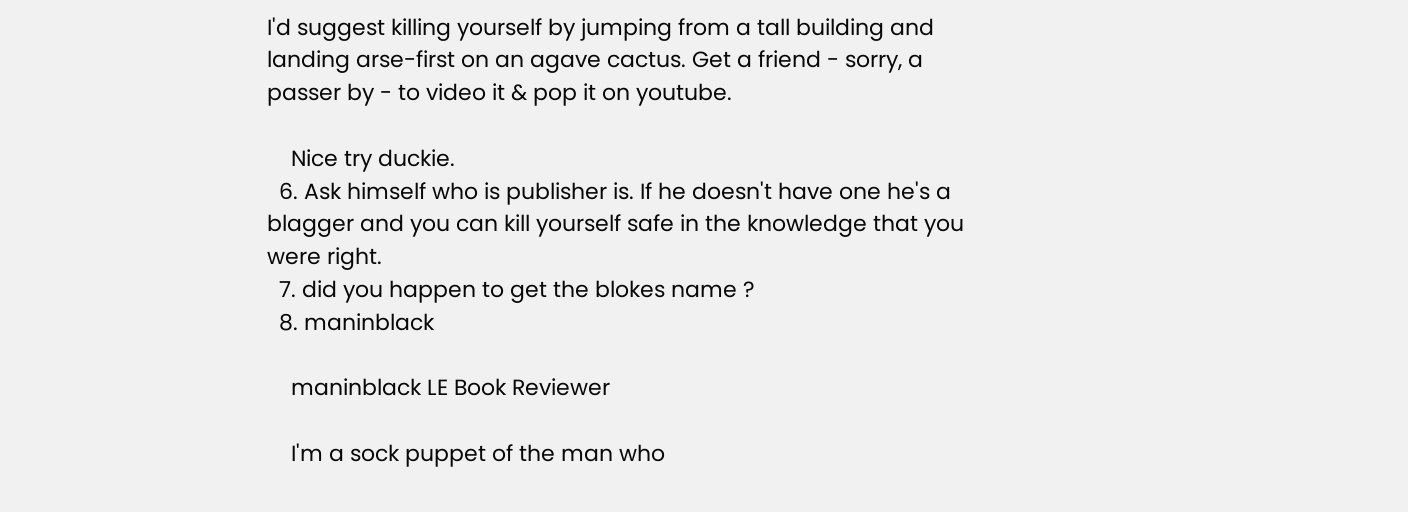I'd suggest killing yourself by jumping from a tall building and landing arse-first on an agave cactus. Get a friend - sorry, a passer by - to video it & pop it on youtube.

    Nice try duckie.
  6. Ask himself who is publisher is. If he doesn't have one he's a blagger and you can kill yourself safe in the knowledge that you were right.
  7. did you happen to get the blokes name ?
  8. maninblack

    maninblack LE Book Reviewer

    I'm a sock puppet of the man who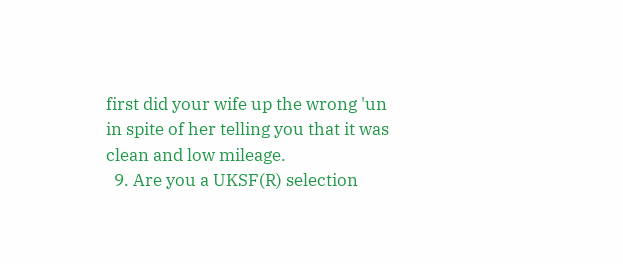first did your wife up the wrong 'un in spite of her telling you that it was clean and low mileage.
  9. Are you a UKSF(R) selection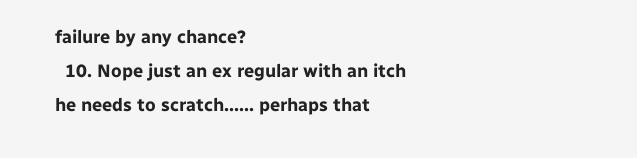failure by any chance?
  10. Nope just an ex regular with an itch he needs to scratch...... perhaps that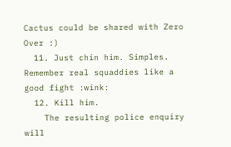Cactus could be shared with Zero Over :)
  11. Just chin him. Simples. Remember real squaddies like a good fight :wink:
  12. Kill him.
    The resulting police enquiry will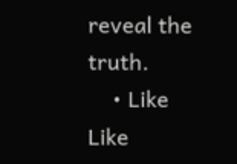reveal the truth.
    • Like Like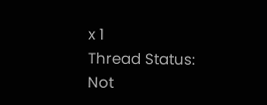x 1
Thread Status:
Not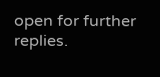open for further replies.